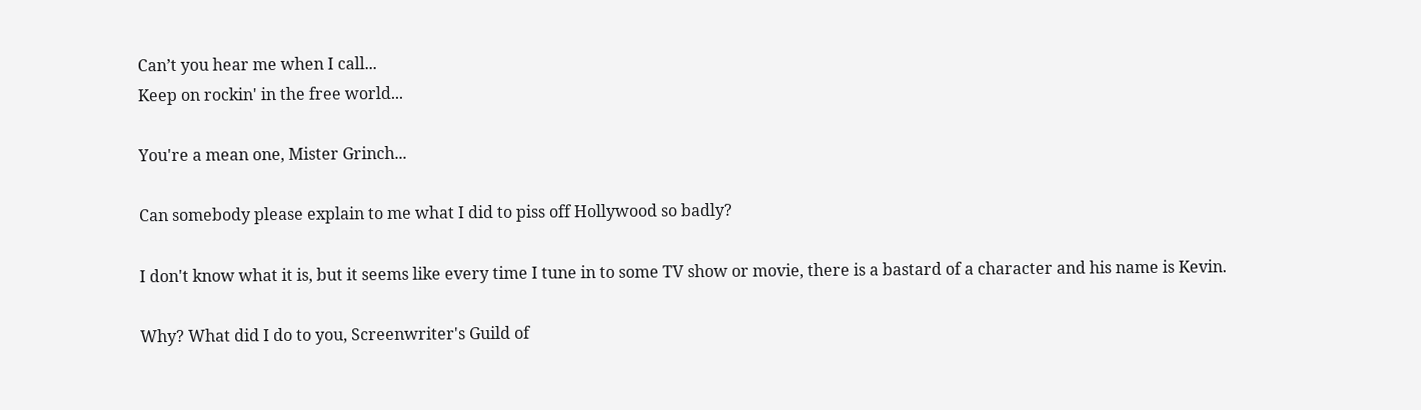Can’t you hear me when I call...
Keep on rockin' in the free world...

You're a mean one, Mister Grinch...

Can somebody please explain to me what I did to piss off Hollywood so badly?

I don't know what it is, but it seems like every time I tune in to some TV show or movie, there is a bastard of a character and his name is Kevin.

Why? What did I do to you, Screenwriter's Guild of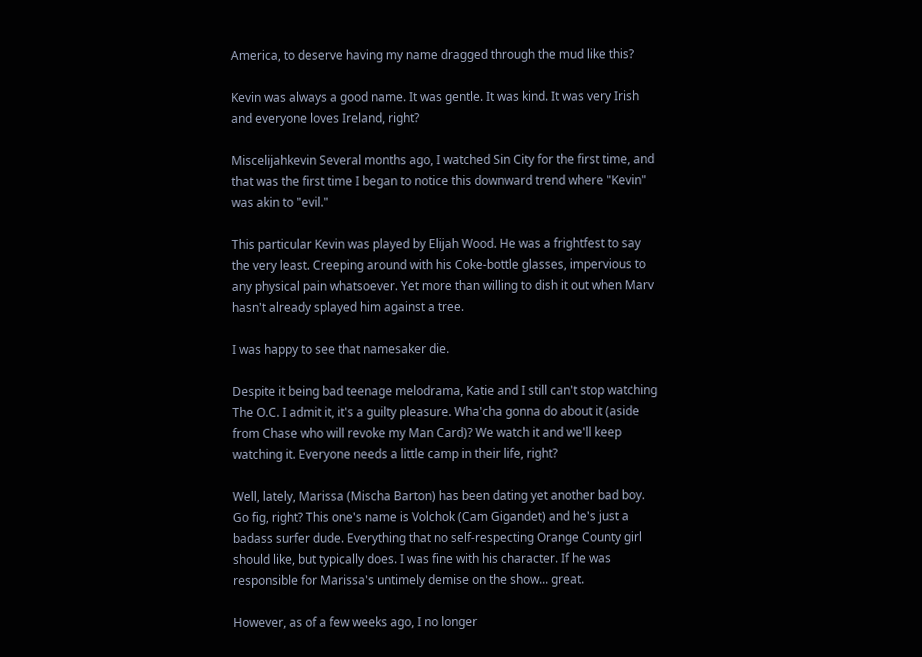America, to deserve having my name dragged through the mud like this?

Kevin was always a good name. It was gentle. It was kind. It was very Irish and everyone loves Ireland, right?

Miscelijahkevin Several months ago, I watched Sin City for the first time, and that was the first time I began to notice this downward trend where "Kevin" was akin to "evil."

This particular Kevin was played by Elijah Wood. He was a frightfest to say the very least. Creeping around with his Coke-bottle glasses, impervious to any physical pain whatsoever. Yet more than willing to dish it out when Marv hasn't already splayed him against a tree.

I was happy to see that namesaker die.

Despite it being bad teenage melodrama, Katie and I still can't stop watching The O.C. I admit it, it's a guilty pleasure. Wha'cha gonna do about it (aside from Chase who will revoke my Man Card)? We watch it and we'll keep watching it. Everyone needs a little camp in their life, right?

Well, lately, Marissa (Mischa Barton) has been dating yet another bad boy. Go fig, right? This one's name is Volchok (Cam Gigandet) and he's just a badass surfer dude. Everything that no self-respecting Orange County girl should like, but typically does. I was fine with his character. If he was responsible for Marissa's untimely demise on the show... great.

However, as of a few weeks ago, I no longer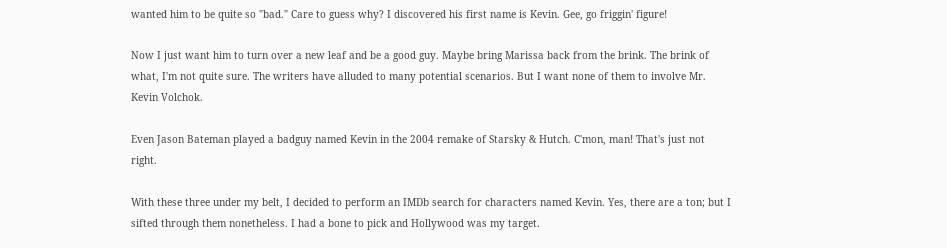wanted him to be quite so "bad." Care to guess why? I discovered his first name is Kevin. Gee, go friggin' figure!

Now I just want him to turn over a new leaf and be a good guy. Maybe bring Marissa back from the brink. The brink of what, I'm not quite sure. The writers have alluded to many potential scenarios. But I want none of them to involve Mr. Kevin Volchok.

Even Jason Bateman played a badguy named Kevin in the 2004 remake of Starsky & Hutch. C'mon, man! That's just not right.

With these three under my belt, I decided to perform an IMDb search for characters named Kevin. Yes, there are a ton; but I sifted through them nonetheless. I had a bone to pick and Hollywood was my target.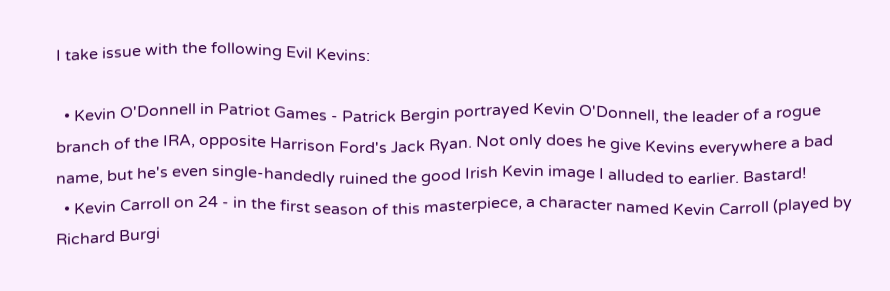I take issue with the following Evil Kevins:

  • Kevin O'Donnell in Patriot Games - Patrick Bergin portrayed Kevin O'Donnell, the leader of a rogue branch of the IRA, opposite Harrison Ford's Jack Ryan. Not only does he give Kevins everywhere a bad name, but he's even single-handedly ruined the good Irish Kevin image I alluded to earlier. Bastard!
  • Kevin Carroll on 24 - in the first season of this masterpiece, a character named Kevin Carroll (played by Richard Burgi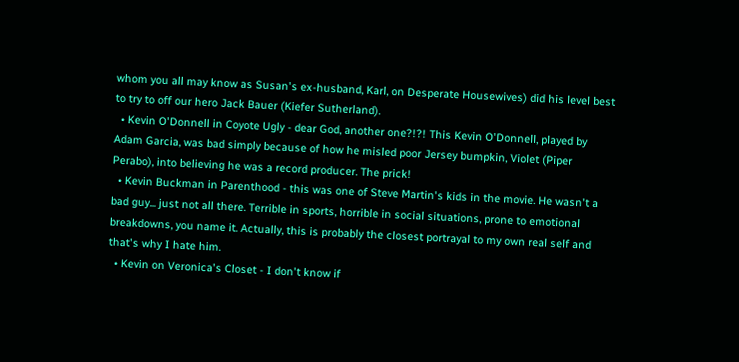whom you all may know as Susan's ex-husband, Karl, on Desperate Housewives) did his level best to try to off our hero Jack Bauer (Kiefer Sutherland).
  • Kevin O'Donnell in Coyote Ugly - dear God, another one?!?! This Kevin O'Donnell, played by Adam Garcia, was bad simply because of how he misled poor Jersey bumpkin, Violet (Piper Perabo), into believing he was a record producer. The prick!
  • Kevin Buckman in Parenthood - this was one of Steve Martin's kids in the movie. He wasn't a bad guy... just not all there. Terrible in sports, horrible in social situations, prone to emotional breakdowns, you name it. Actually, this is probably the closest portrayal to my own real self and that's why I hate him.
  • Kevin on Veronica's Closet - I don't know if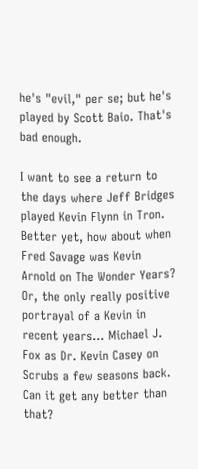he's "evil," per se; but he's played by Scott Baio. That's bad enough.

I want to see a return to the days where Jeff Bridges played Kevin Flynn in Tron. Better yet, how about when Fred Savage was Kevin Arnold on The Wonder Years? Or, the only really positive portrayal of a Kevin in recent years... Michael J. Fox as Dr. Kevin Casey on Scrubs a few seasons back. Can it get any better than that?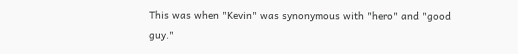This was when "Kevin" was synonymous with "hero" and "good guy."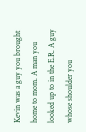Kevin was a guy you brought home to mom. A man you looked up to in the E.R. A guy whose shoulder you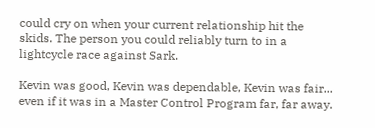could cry on when your current relationship hit the skids. The person you could reliably turn to in a lightcycle race against Sark.

Kevin was good, Kevin was dependable, Kevin was fair... even if it was in a Master Control Program far, far away.